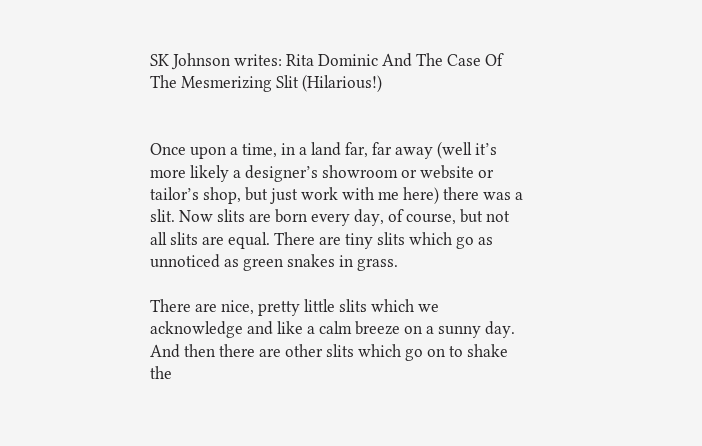SK Johnson writes: Rita Dominic And The Case Of The Mesmerizing Slit (Hilarious!)


Once upon a time, in a land far, far away (well it’s more likely a designer’s showroom or website or tailor’s shop, but just work with me here) there was a slit. Now slits are born every day, of course, but not all slits are equal. There are tiny slits which go as unnoticed as green snakes in grass.

There are nice, pretty little slits which we acknowledge and like a calm breeze on a sunny day. And then there are other slits which go on to shake the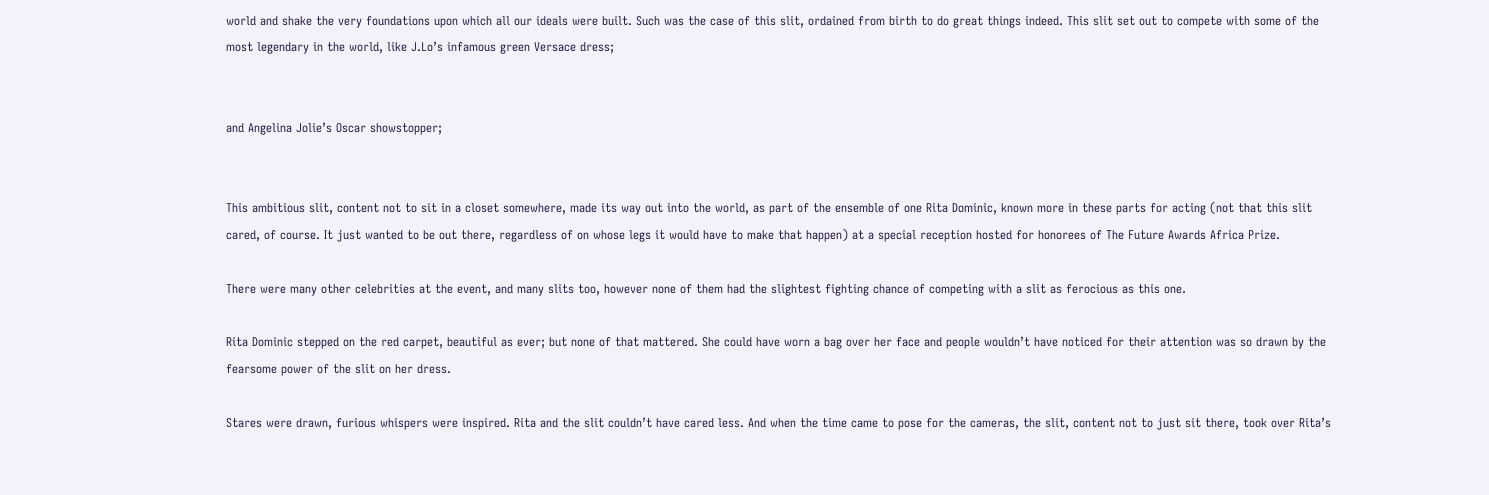world and shake the very foundations upon which all our ideals were built. Such was the case of this slit, ordained from birth to do great things indeed. This slit set out to compete with some of the most legendary in the world, like J.Lo’s infamous green Versace dress;


and Angelina Jolie’s Oscar showstopper;


This ambitious slit, content not to sit in a closet somewhere, made its way out into the world, as part of the ensemble of one Rita Dominic, known more in these parts for acting (not that this slit cared, of course. It just wanted to be out there, regardless of on whose legs it would have to make that happen) at a special reception hosted for honorees of The Future Awards Africa Prize.

There were many other celebrities at the event, and many slits too, however none of them had the slightest fighting chance of competing with a slit as ferocious as this one.

Rita Dominic stepped on the red carpet, beautiful as ever; but none of that mattered. She could have worn a bag over her face and people wouldn’t have noticed for their attention was so drawn by the fearsome power of the slit on her dress.

Stares were drawn, furious whispers were inspired. Rita and the slit couldn’t have cared less. And when the time came to pose for the cameras, the slit, content not to just sit there, took over Rita’s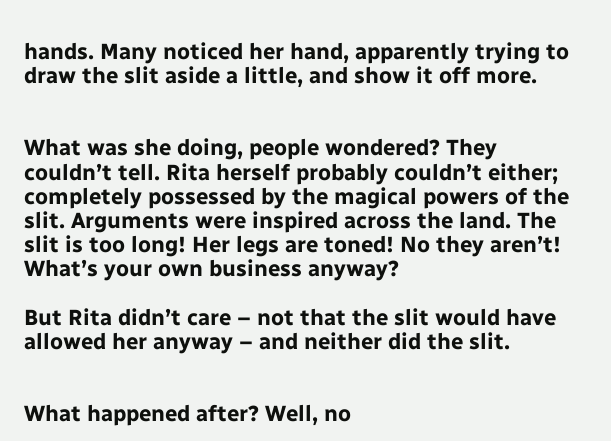hands. Many noticed her hand, apparently trying to draw the slit aside a little, and show it off more.


What was she doing, people wondered? They couldn’t tell. Rita herself probably couldn’t either; completely possessed by the magical powers of the slit. Arguments were inspired across the land. The slit is too long! Her legs are toned! No they aren’t! What’s your own business anyway?

But Rita didn’t care – not that the slit would have allowed her anyway – and neither did the slit.


What happened after? Well, no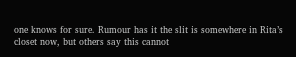one knows for sure. Rumour has it the slit is somewhere in Rita’s closet now, but others say this cannot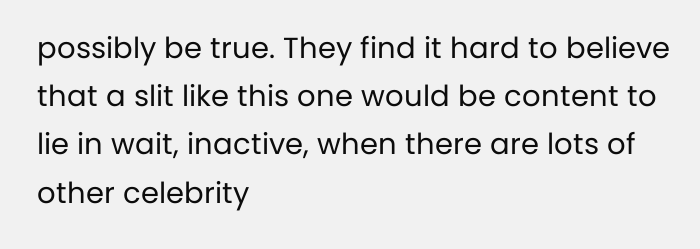possibly be true. They find it hard to believe that a slit like this one would be content to lie in wait, inactive, when there are lots of other celebrity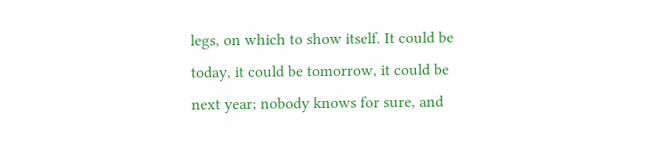legs, on which to show itself. It could be today, it could be tomorrow, it could be next year; nobody knows for sure, and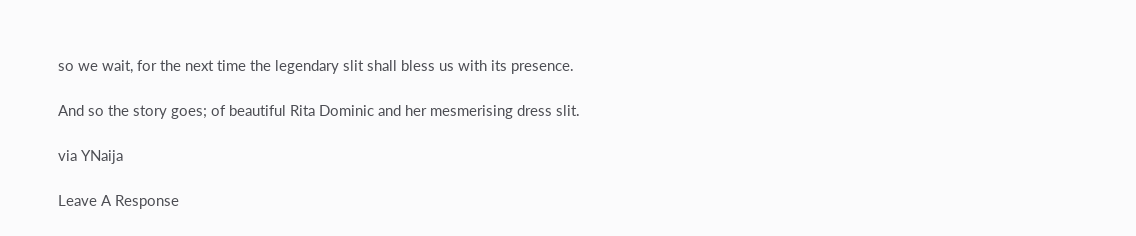so we wait, for the next time the legendary slit shall bless us with its presence.

And so the story goes; of beautiful Rita Dominic and her mesmerising dress slit.

via YNaija

Leave A Response